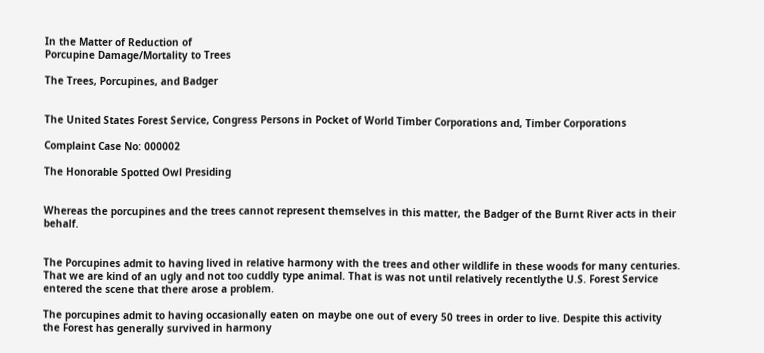In the Matter of Reduction of
Porcupine Damage/Mortality to Trees

The Trees, Porcupines, and Badger


The United States Forest Service, Congress Persons in Pocket of World Timber Corporations and, Timber Corporations

Complaint Case No: 000002

The Honorable Spotted Owl Presiding


Whereas the porcupines and the trees cannot represent themselves in this matter, the Badger of the Burnt River acts in their behalf.


The Porcupines admit to having lived in relative harmony with the trees and other wildlife in these woods for many centuries. That we are kind of an ugly and not too cuddly type animal. That is was not until relatively recentlythe U.S. Forest Service entered the scene that there arose a problem.

The porcupines admit to having occasionally eaten on maybe one out of every 50 trees in order to live. Despite this activity the Forest has generally survived in harmony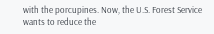with the porcupines. Now, the U.S. Forest Service wants to reduce the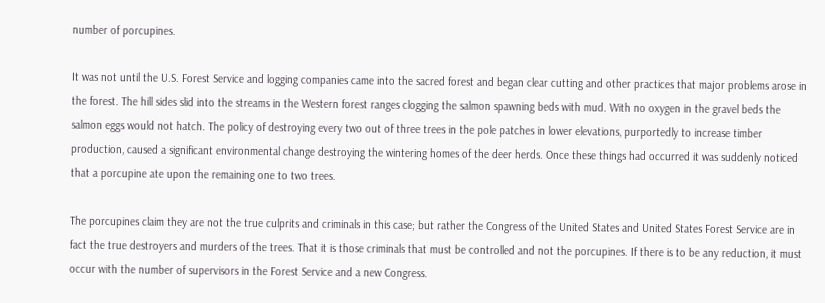number of porcupines.

It was not until the U.S. Forest Service and logging companies came into the sacred forest and began clear cutting and other practices that major problems arose in the forest. The hill sides slid into the streams in the Western forest ranges clogging the salmon spawning beds with mud. With no oxygen in the gravel beds the salmon eggs would not hatch. The policy of destroying every two out of three trees in the pole patches in lower elevations, purportedly to increase timber production, caused a significant environmental change destroying the wintering homes of the deer herds. Once these things had occurred it was suddenly noticed that a porcupine ate upon the remaining one to two trees.

The porcupines claim they are not the true culprits and criminals in this case; but rather the Congress of the United States and United States Forest Service are in fact the true destroyers and murders of the trees. That it is those criminals that must be controlled and not the porcupines. If there is to be any reduction, it must occur with the number of supervisors in the Forest Service and a new Congress.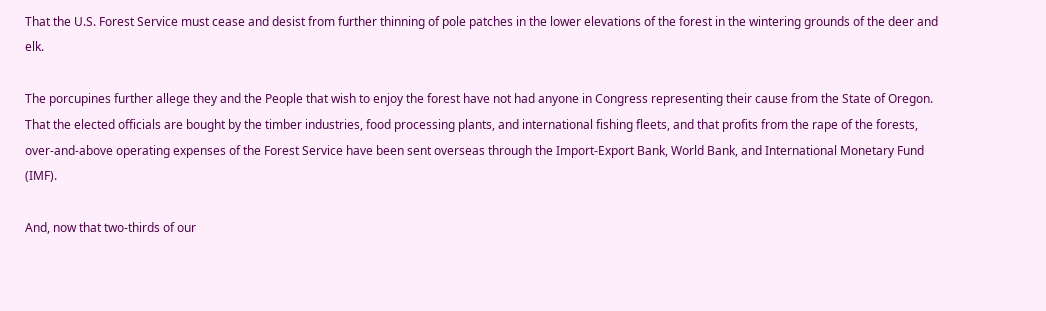That the U.S. Forest Service must cease and desist from further thinning of pole patches in the lower elevations of the forest in the wintering grounds of the deer and elk.

The porcupines further allege they and the People that wish to enjoy the forest have not had anyone in Congress representing their cause from the State of Oregon. That the elected officials are bought by the timber industries, food processing plants, and international fishing fleets, and that profits from the rape of the forests, over-and-above operating expenses of the Forest Service have been sent overseas through the Import-Export Bank, World Bank, and International Monetary Fund (IMF).

And, now that two-thirds of our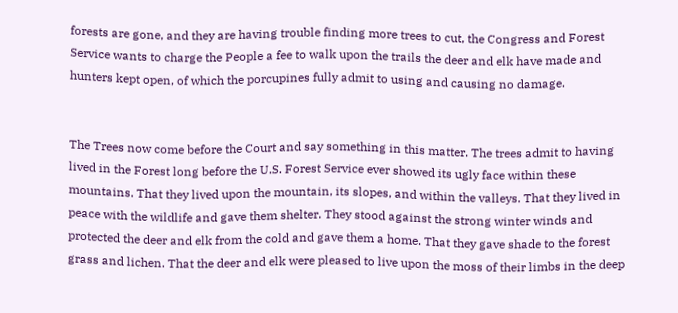forests are gone, and they are having trouble finding more trees to cut, the Congress and Forest Service wants to charge the People a fee to walk upon the trails the deer and elk have made and hunters kept open, of which the porcupines fully admit to using and causing no damage.


The Trees now come before the Court and say something in this matter. The trees admit to having lived in the Forest long before the U.S. Forest Service ever showed its ugly face within these mountains. That they lived upon the mountain, its slopes, and within the valleys. That they lived in peace with the wildlife and gave them shelter. They stood against the strong winter winds and protected the deer and elk from the cold and gave them a home. That they gave shade to the forest grass and lichen. That the deer and elk were pleased to live upon the moss of their limbs in the deep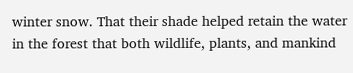winter snow. That their shade helped retain the water in the forest that both wildlife, plants, and mankind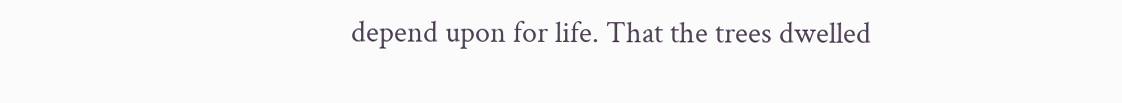depend upon for life. That the trees dwelled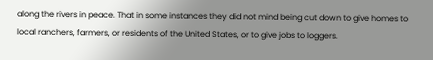along the rivers in peace. That in some instances they did not mind being cut down to give homes to local ranchers, farmers, or residents of the United States, or to give jobs to loggers.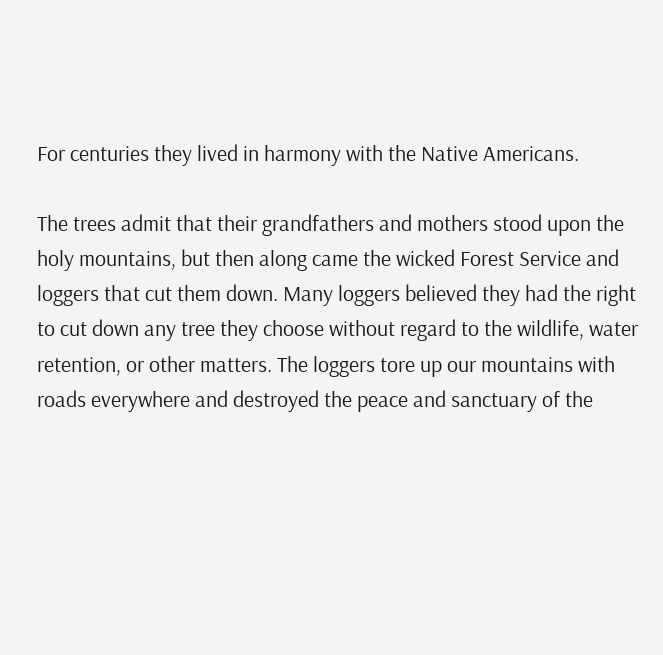For centuries they lived in harmony with the Native Americans.

The trees admit that their grandfathers and mothers stood upon the holy mountains, but then along came the wicked Forest Service and loggers that cut them down. Many loggers believed they had the right to cut down any tree they choose without regard to the wildlife, water retention, or other matters. The loggers tore up our mountains with roads everywhere and destroyed the peace and sanctuary of the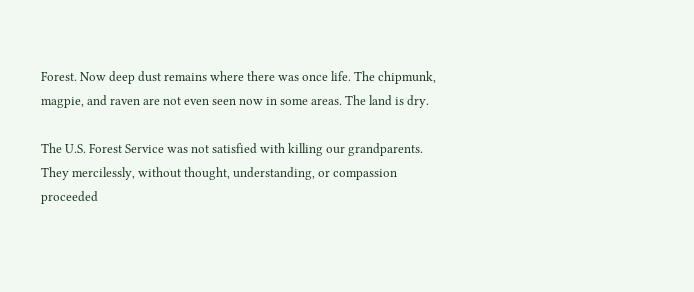Forest. Now deep dust remains where there was once life. The chipmunk, magpie, and raven are not even seen now in some areas. The land is dry.

The U.S. Forest Service was not satisfied with killing our grandparents. They mercilessly, without thought, understanding, or compassion proceeded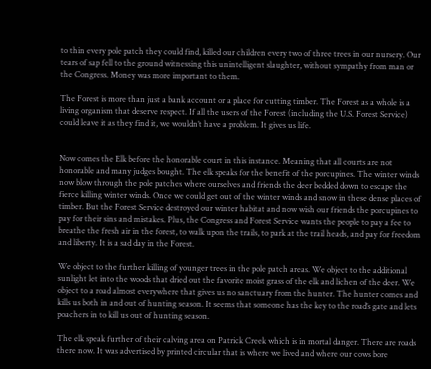to thin every pole patch they could find, killed our children every two of three trees in our nursery. Our tears of sap fell to the ground witnessing this unintelligent slaughter, without sympathy from man or the Congress. Money was more important to them.

The Forest is more than just a bank account or a place for cutting timber. The Forest as a whole is a living organism that deserve respect. If all the users of the Forest (including the U.S. Forest Service) could leave it as they find it, we wouldn’t have a problem. It gives us life.


Now comes the Elk before the honorable court in this instance. Meaning that all courts are not honorable and many judges bought. The elk speaks for the benefit of the porcupines. The winter winds now blow through the pole patches where ourselves and friends the deer bedded down to escape the fierce killing winter winds. Once we could get out of the winter winds and snow in these dense places of timber. But the Forest Service destroyed our winter habitat and now wish our friends the porcupines to pay for their sins and mistakes. Plus, the Congress and Forest Service wants the people to pay a fee to breathe the fresh air in the forest, to walk upon the trails, to park at the trail heads, and pay for freedom and liberty. It is a sad day in the Forest.

We object to the further killing of younger trees in the pole patch areas. We object to the additional sunlight let into the woods that dried out the favorite moist grass of the elk and lichen of the deer. We object to a road almost everywhere that gives us no sanctuary from the hunter. The hunter comes and kills us both in and out of hunting season. It seems that someone has the key to the road’s gate and lets poachers in to kill us out of hunting season.

The elk speak further of their calving area on Patrick Creek which is in mortal danger. There are roads there now. It was advertised by printed circular that is where we lived and where our cows bore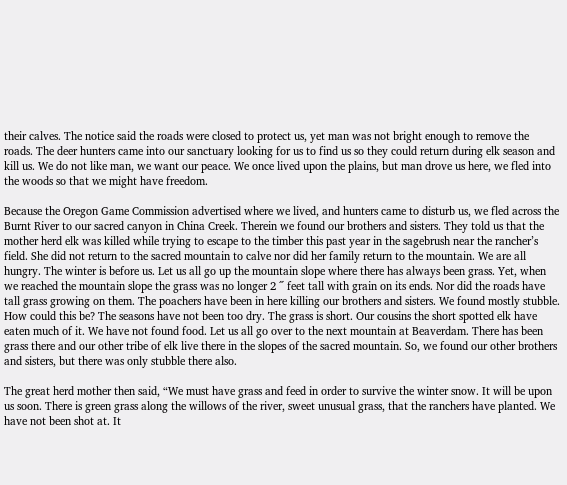their calves. The notice said the roads were closed to protect us, yet man was not bright enough to remove the roads. The deer hunters came into our sanctuary looking for us to find us so they could return during elk season and kill us. We do not like man, we want our peace. We once lived upon the plains, but man drove us here, we fled into the woods so that we might have freedom.

Because the Oregon Game Commission advertised where we lived, and hunters came to disturb us, we fled across the Burnt River to our sacred canyon in China Creek. Therein we found our brothers and sisters. They told us that the mother herd elk was killed while trying to escape to the timber this past year in the sagebrush near the rancher’s field. She did not return to the sacred mountain to calve nor did her family return to the mountain. We are all hungry. The winter is before us. Let us all go up the mountain slope where there has always been grass. Yet, when we reached the mountain slope the grass was no longer 2 ˝ feet tall with grain on its ends. Nor did the roads have tall grass growing on them. The poachers have been in here killing our brothers and sisters. We found mostly stubble. How could this be? The seasons have not been too dry. The grass is short. Our cousins the short spotted elk have eaten much of it. We have not found food. Let us all go over to the next mountain at Beaverdam. There has been grass there and our other tribe of elk live there in the slopes of the sacred mountain. So, we found our other brothers and sisters, but there was only stubble there also.

The great herd mother then said, “We must have grass and feed in order to survive the winter snow. It will be upon us soon. There is green grass along the willows of the river, sweet unusual grass, that the ranchers have planted. We have not been shot at. It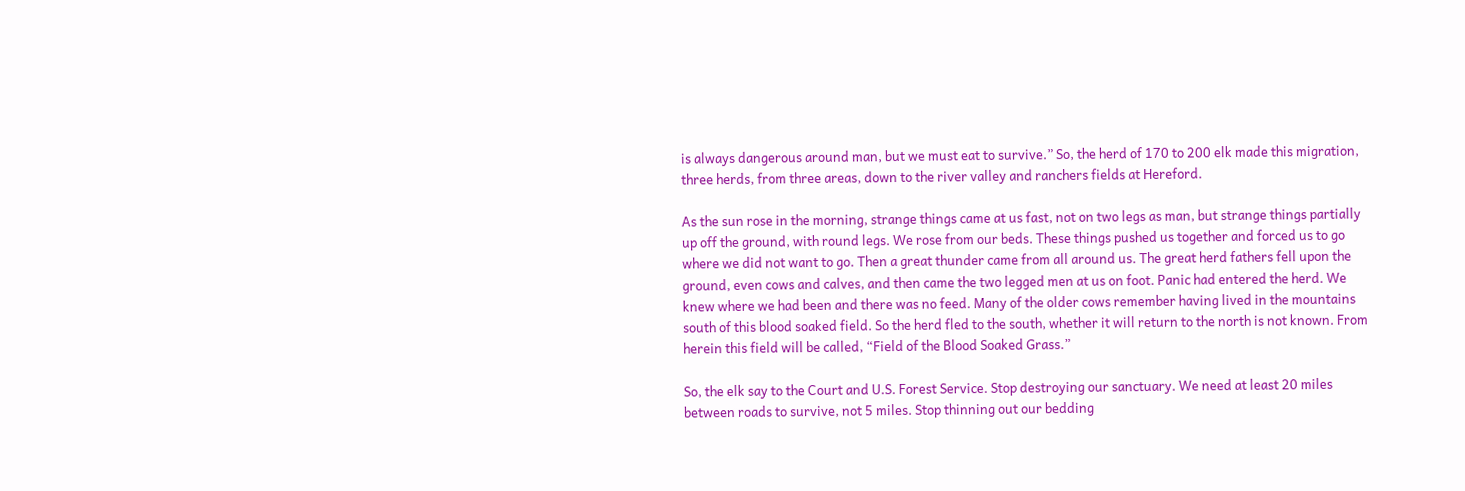is always dangerous around man, but we must eat to survive.” So, the herd of 170 to 200 elk made this migration, three herds, from three areas, down to the river valley and ranchers fields at Hereford.

As the sun rose in the morning, strange things came at us fast, not on two legs as man, but strange things partially up off the ground, with round legs. We rose from our beds. These things pushed us together and forced us to go where we did not want to go. Then a great thunder came from all around us. The great herd fathers fell upon the ground, even cows and calves, and then came the two legged men at us on foot. Panic had entered the herd. We knew where we had been and there was no feed. Many of the older cows remember having lived in the mountains south of this blood soaked field. So the herd fled to the south, whether it will return to the north is not known. From herein this field will be called, “Field of the Blood Soaked Grass.”

So, the elk say to the Court and U.S. Forest Service. Stop destroying our sanctuary. We need at least 20 miles between roads to survive, not 5 miles. Stop thinning out our bedding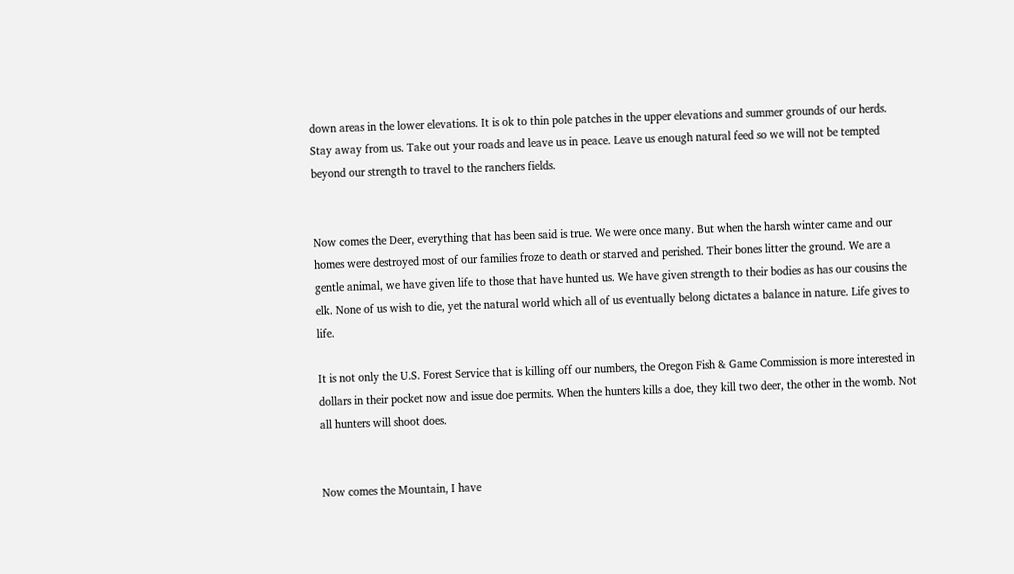down areas in the lower elevations. It is ok to thin pole patches in the upper elevations and summer grounds of our herds. Stay away from us. Take out your roads and leave us in peace. Leave us enough natural feed so we will not be tempted beyond our strength to travel to the ranchers fields.


Now comes the Deer, everything that has been said is true. We were once many. But when the harsh winter came and our homes were destroyed most of our families froze to death or starved and perished. Their bones litter the ground. We are a gentle animal, we have given life to those that have hunted us. We have given strength to their bodies as has our cousins the elk. None of us wish to die, yet the natural world which all of us eventually belong dictates a balance in nature. Life gives to life.

It is not only the U.S. Forest Service that is killing off our numbers, the Oregon Fish & Game Commission is more interested in dollars in their pocket now and issue doe permits. When the hunters kills a doe, they kill two deer, the other in the womb. Not all hunters will shoot does.


Now comes the Mountain, I have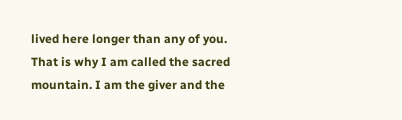lived here longer than any of you. That is why I am called the sacred mountain. I am the giver and the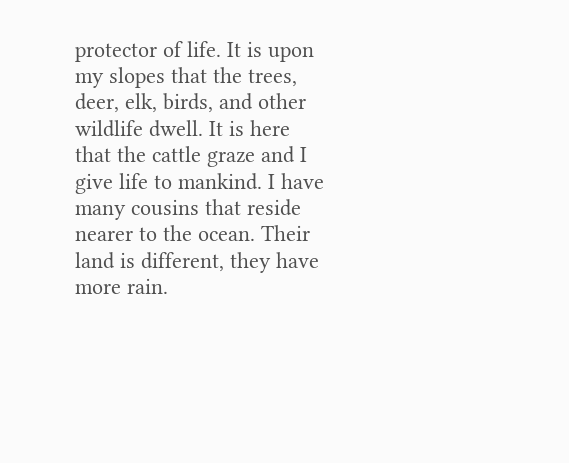protector of life. It is upon my slopes that the trees, deer, elk, birds, and other wildlife dwell. It is here that the cattle graze and I give life to mankind. I have many cousins that reside nearer to the ocean. Their land is different, they have more rain.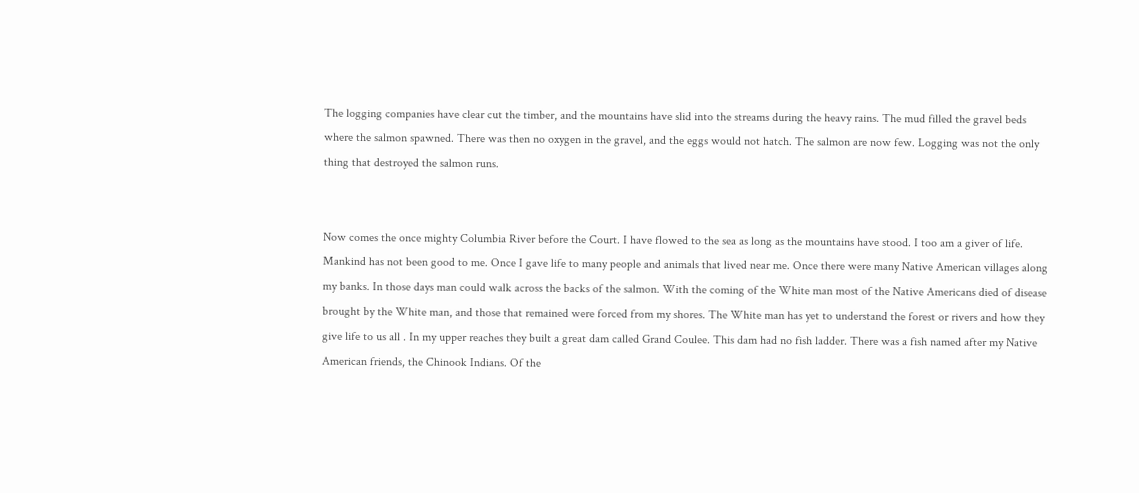The logging companies have clear cut the timber, and the mountains have slid into the streams during the heavy rains. The mud filled the gravel beds where the salmon spawned. There was then no oxygen in the gravel, and the eggs would not hatch. The salmon are now few. Logging was not the only thing that destroyed the salmon runs.


Now comes the once mighty Columbia River before the Court. I have flowed to the sea as long as the mountains have stood. I too am a giver of life. Mankind has not been good to me. Once I gave life to many people and animals that lived near me. Once there were many Native American villages along my banks. In those days man could walk across the backs of the salmon. With the coming of the White man most of the Native Americans died of disease brought by the White man, and those that remained were forced from my shores. The White man has yet to understand the forest or rivers and how they give life to us all . In my upper reaches they built a great dam called Grand Coulee. This dam had no fish ladder. There was a fish named after my Native American friends, the Chinook Indians. Of the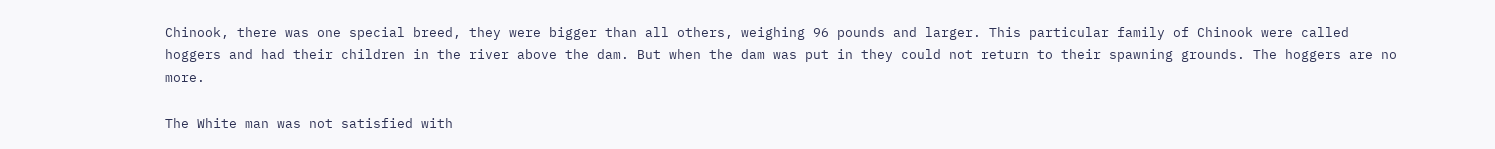Chinook, there was one special breed, they were bigger than all others, weighing 96 pounds and larger. This particular family of Chinook were called hoggers and had their children in the river above the dam. But when the dam was put in they could not return to their spawning grounds. The hoggers are no more.

The White man was not satisfied with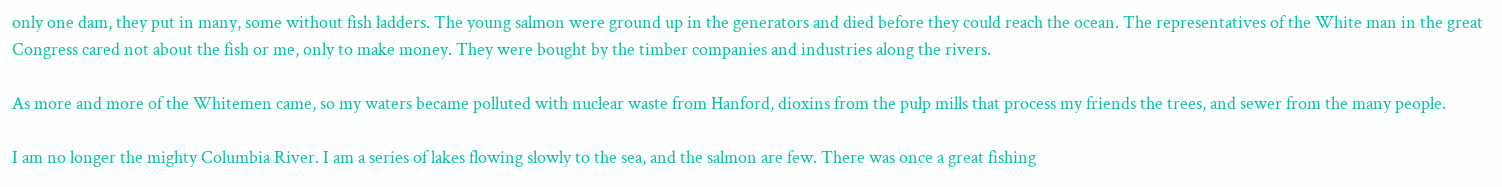only one dam, they put in many, some without fish ladders. The young salmon were ground up in the generators and died before they could reach the ocean. The representatives of the White man in the great Congress cared not about the fish or me, only to make money. They were bought by the timber companies and industries along the rivers.

As more and more of the Whitemen came, so my waters became polluted with nuclear waste from Hanford, dioxins from the pulp mills that process my friends the trees, and sewer from the many people.

I am no longer the mighty Columbia River. I am a series of lakes flowing slowly to the sea, and the salmon are few. There was once a great fishing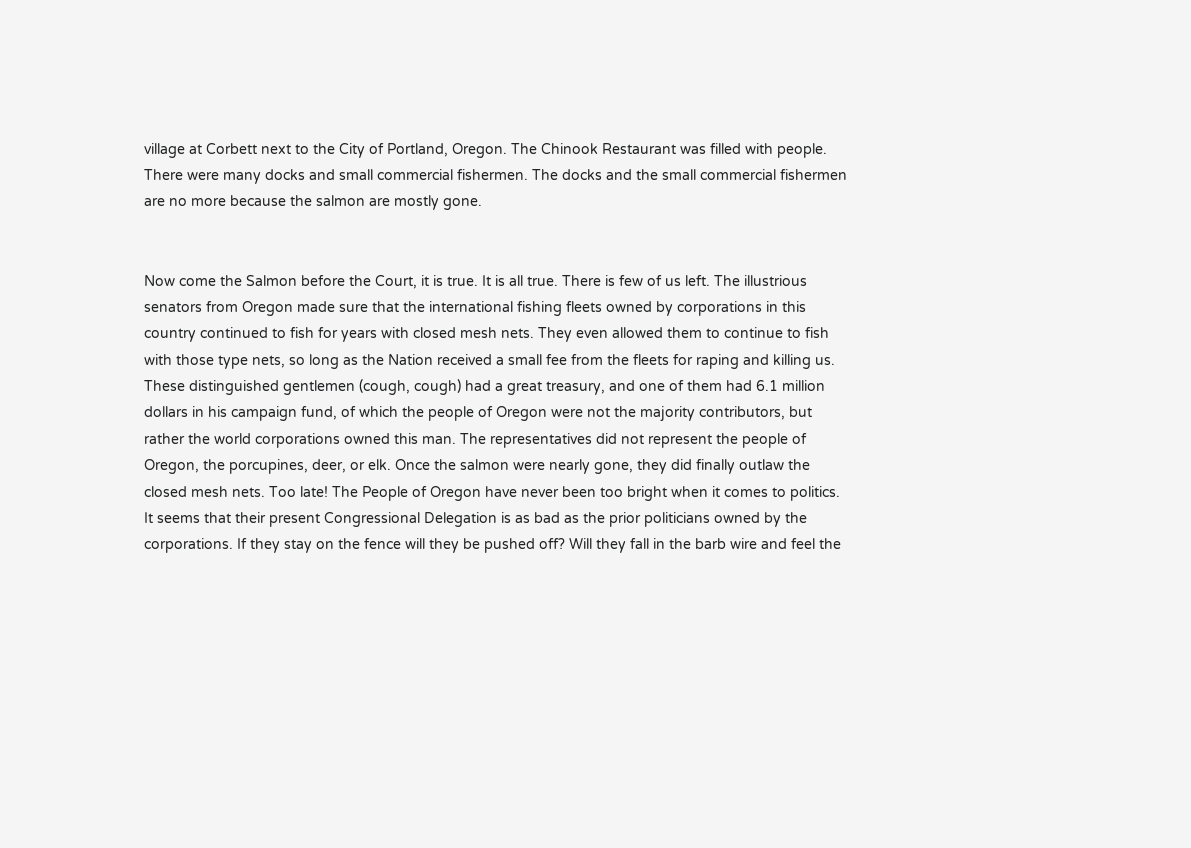village at Corbett next to the City of Portland, Oregon. The Chinook Restaurant was filled with people. There were many docks and small commercial fishermen. The docks and the small commercial fishermen are no more because the salmon are mostly gone.


Now come the Salmon before the Court, it is true. It is all true. There is few of us left. The illustrious senators from Oregon made sure that the international fishing fleets owned by corporations in this country continued to fish for years with closed mesh nets. They even allowed them to continue to fish with those type nets, so long as the Nation received a small fee from the fleets for raping and killing us. These distinguished gentlemen (cough, cough) had a great treasury, and one of them had 6.1 million dollars in his campaign fund, of which the people of Oregon were not the majority contributors, but rather the world corporations owned this man. The representatives did not represent the people of Oregon, the porcupines, deer, or elk. Once the salmon were nearly gone, they did finally outlaw the closed mesh nets. Too late! The People of Oregon have never been too bright when it comes to politics. It seems that their present Congressional Delegation is as bad as the prior politicians owned by the corporations. If they stay on the fence will they be pushed off? Will they fall in the barb wire and feel the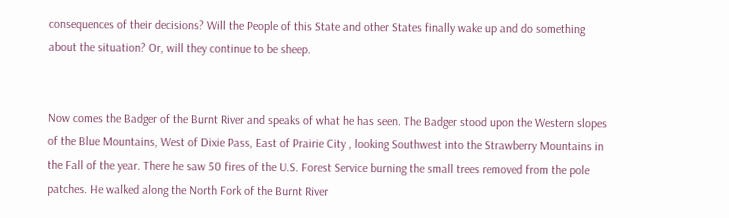consequences of their decisions? Will the People of this State and other States finally wake up and do something about the situation? Or, will they continue to be sheep.


Now comes the Badger of the Burnt River and speaks of what he has seen. The Badger stood upon the Western slopes of the Blue Mountains, West of Dixie Pass, East of Prairie City , looking Southwest into the Strawberry Mountains in the Fall of the year. There he saw 50 fires of the U.S. Forest Service burning the small trees removed from the pole patches. He walked along the North Fork of the Burnt River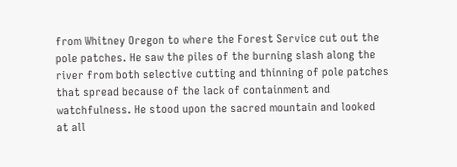from Whitney Oregon to where the Forest Service cut out the pole patches. He saw the piles of the burning slash along the river from both selective cutting and thinning of pole patches that spread because of the lack of containment and watchfulness. He stood upon the sacred mountain and looked at all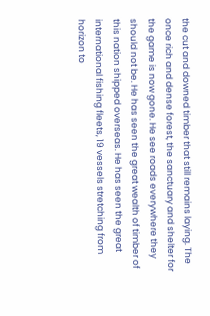the cut and downed timber that still remains laying. The once rich and dense forest, the sanctuary and shelter for the game is now gone. He see roads everywhere they should not be. He has seen the great wealth of timber of this nation shipped overseas. He has seen the great international fishing fleets, 19 vessels stretching from horizon to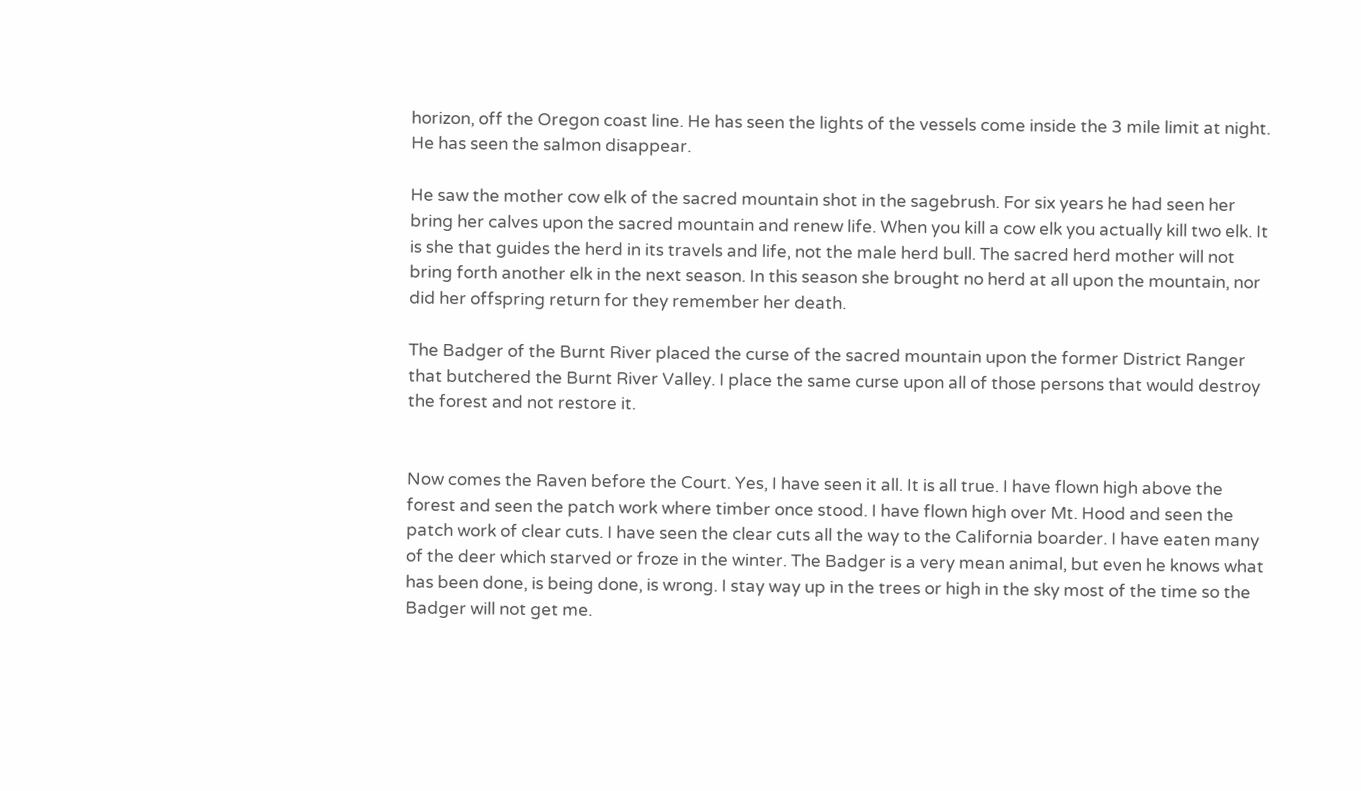horizon, off the Oregon coast line. He has seen the lights of the vessels come inside the 3 mile limit at night. He has seen the salmon disappear.

He saw the mother cow elk of the sacred mountain shot in the sagebrush. For six years he had seen her bring her calves upon the sacred mountain and renew life. When you kill a cow elk you actually kill two elk. It is she that guides the herd in its travels and life, not the male herd bull. The sacred herd mother will not bring forth another elk in the next season. In this season she brought no herd at all upon the mountain, nor did her offspring return for they remember her death.

The Badger of the Burnt River placed the curse of the sacred mountain upon the former District Ranger that butchered the Burnt River Valley. I place the same curse upon all of those persons that would destroy the forest and not restore it.


Now comes the Raven before the Court. Yes, I have seen it all. It is all true. I have flown high above the forest and seen the patch work where timber once stood. I have flown high over Mt. Hood and seen the patch work of clear cuts. I have seen the clear cuts all the way to the California boarder. I have eaten many of the deer which starved or froze in the winter. The Badger is a very mean animal, but even he knows what has been done, is being done, is wrong. I stay way up in the trees or high in the sky most of the time so the Badger will not get me.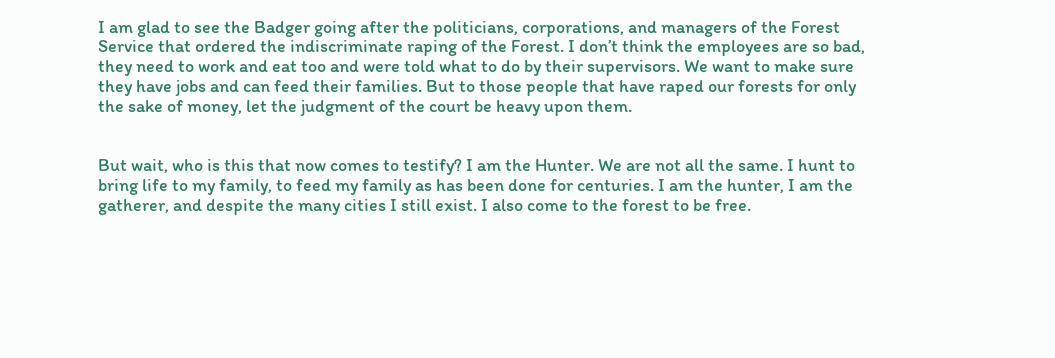I am glad to see the Badger going after the politicians, corporations, and managers of the Forest Service that ordered the indiscriminate raping of the Forest. I don’t think the employees are so bad, they need to work and eat too and were told what to do by their supervisors. We want to make sure they have jobs and can feed their families. But to those people that have raped our forests for only the sake of money, let the judgment of the court be heavy upon them.


But wait, who is this that now comes to testify? I am the Hunter. We are not all the same. I hunt to bring life to my family, to feed my family as has been done for centuries. I am the hunter, I am the gatherer, and despite the many cities I still exist. I also come to the forest to be free.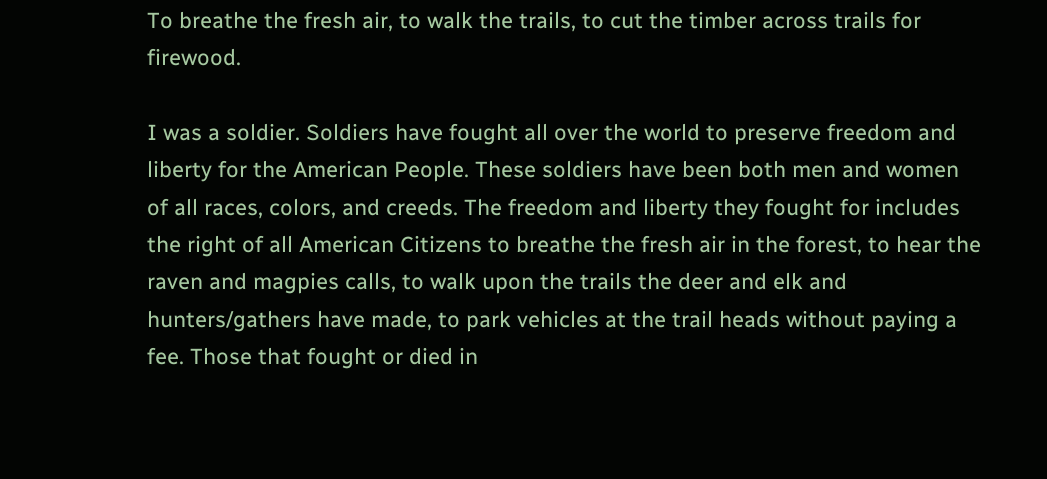To breathe the fresh air, to walk the trails, to cut the timber across trails for firewood.

I was a soldier. Soldiers have fought all over the world to preserve freedom and liberty for the American People. These soldiers have been both men and women of all races, colors, and creeds. The freedom and liberty they fought for includes the right of all American Citizens to breathe the fresh air in the forest, to hear the raven and magpies calls, to walk upon the trails the deer and elk and hunters/gathers have made, to park vehicles at the trail heads without paying a fee. Those that fought or died in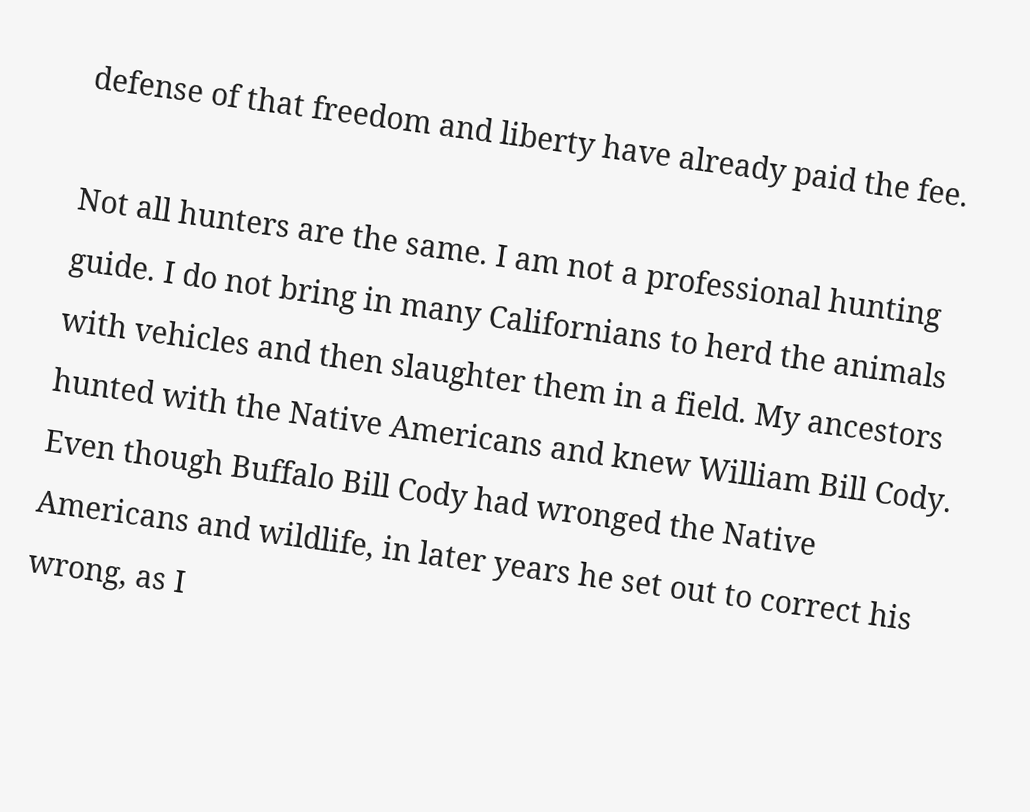defense of that freedom and liberty have already paid the fee.

Not all hunters are the same. I am not a professional hunting guide. I do not bring in many Californians to herd the animals with vehicles and then slaughter them in a field. My ancestors hunted with the Native Americans and knew William Bill Cody. Even though Buffalo Bill Cody had wronged the Native Americans and wildlife, in later years he set out to correct his wrong, as I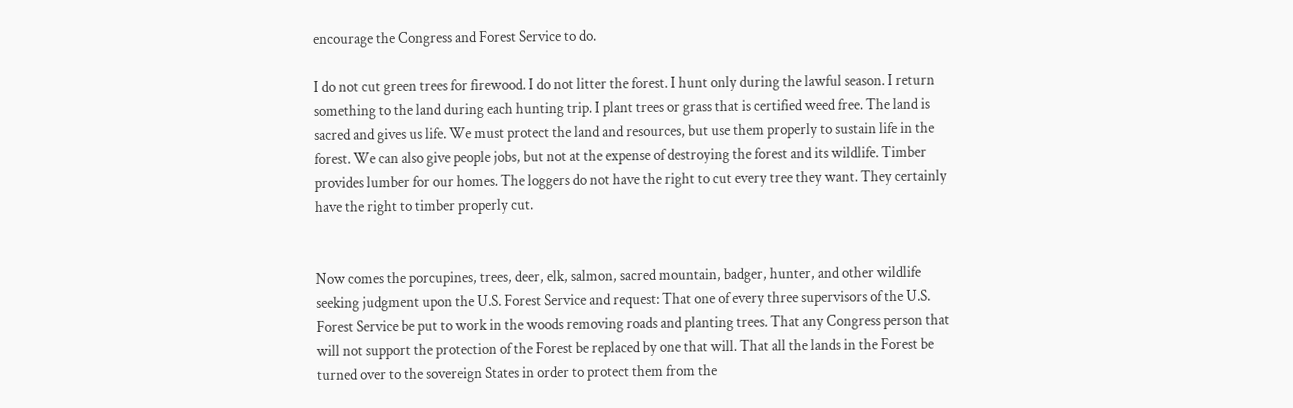encourage the Congress and Forest Service to do.

I do not cut green trees for firewood. I do not litter the forest. I hunt only during the lawful season. I return something to the land during each hunting trip. I plant trees or grass that is certified weed free. The land is sacred and gives us life. We must protect the land and resources, but use them properly to sustain life in the forest. We can also give people jobs, but not at the expense of destroying the forest and its wildlife. Timber provides lumber for our homes. The loggers do not have the right to cut every tree they want. They certainly have the right to timber properly cut.


Now comes the porcupines, trees, deer, elk, salmon, sacred mountain, badger, hunter, and other wildlife seeking judgment upon the U.S. Forest Service and request: That one of every three supervisors of the U.S. Forest Service be put to work in the woods removing roads and planting trees. That any Congress person that will not support the protection of the Forest be replaced by one that will. That all the lands in the Forest be turned over to the sovereign States in order to protect them from the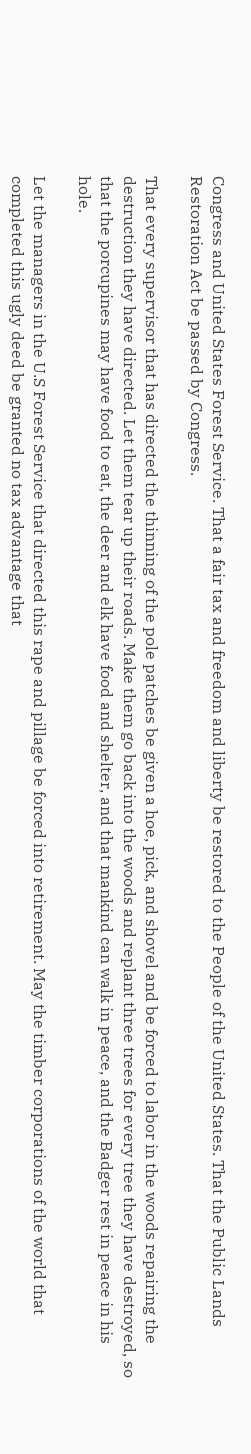Congress and United States Forest Service. That a fair tax and freedom and liberty be restored to the People of the United States. That the Public Lands Restoration Act be passed by Congress.

That every supervisor that has directed the thinning of the pole patches be given a hoe, pick, and shovel and be forced to labor in the woods repairing the destruction they have directed. Let them tear up their roads. Make them go back into the woods and replant three trees for every tree they have destroyed, so that the porcupines may have food to eat, the deer and elk have food and shelter, and that mankind can walk in peace, and the Badger rest in peace in his hole.

Let the managers in the U.S Forest Service that directed this rape and pillage be forced into retirement. May the timber corporations of the world that completed this ugly deed be granted no tax advantage that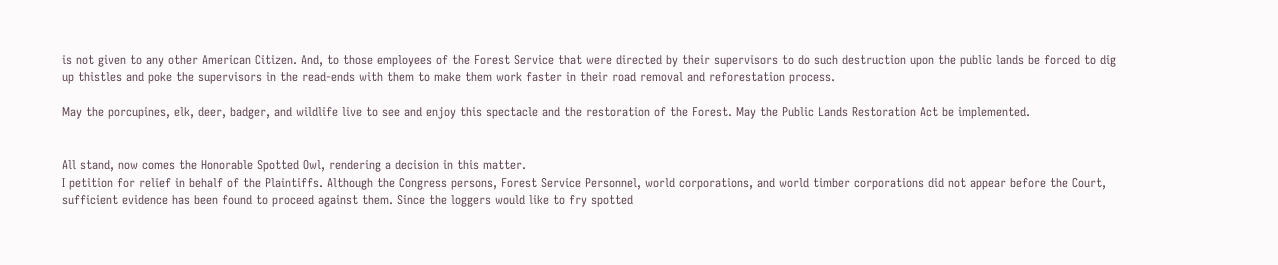is not given to any other American Citizen. And, to those employees of the Forest Service that were directed by their supervisors to do such destruction upon the public lands be forced to dig up thistles and poke the supervisors in the read-ends with them to make them work faster in their road removal and reforestation process.

May the porcupines, elk, deer, badger, and wildlife live to see and enjoy this spectacle and the restoration of the Forest. May the Public Lands Restoration Act be implemented.


All stand, now comes the Honorable Spotted Owl, rendering a decision in this matter.
I petition for relief in behalf of the Plaintiffs. Although the Congress persons, Forest Service Personnel, world corporations, and world timber corporations did not appear before the Court, sufficient evidence has been found to proceed against them. Since the loggers would like to fry spotted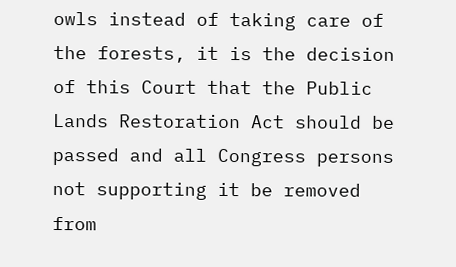owls instead of taking care of the forests, it is the decision of this Court that the Public Lands Restoration Act should be passed and all Congress persons not supporting it be removed from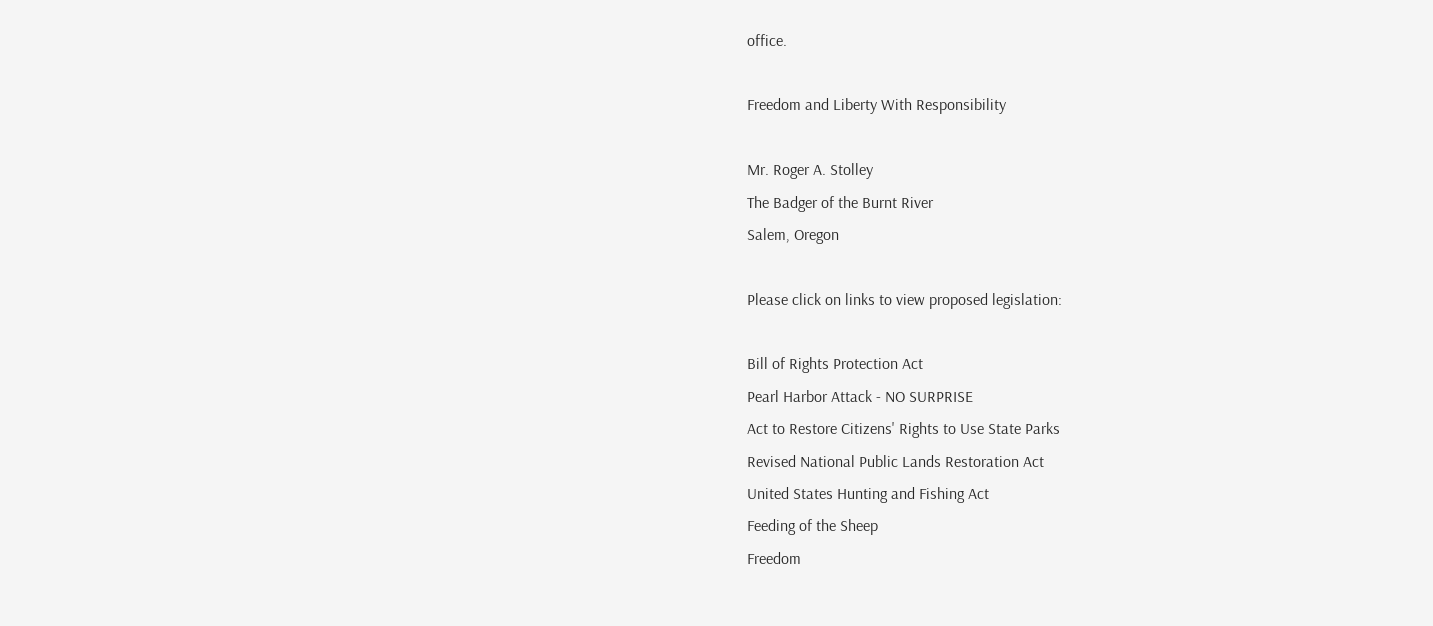office.

Freedom and Liberty With Responsibility

Mr. Roger A. Stolley
The Badger of the Burnt River
Salem, Oregon

Please click on links to view proposed legislation:

Bill of Rights Protection Act
Pearl Harbor Attack - NO SURPRISE
Act to Restore Citizens' Rights to Use State Parks
Revised National Public Lands Restoration Act
United States Hunting and Fishing Act
Feeding of the Sheep
Freedom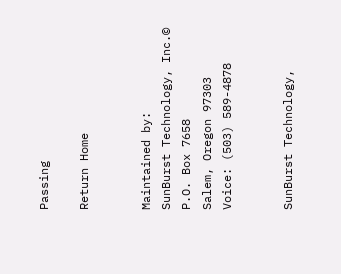Passing

Return Home


Maintained by:
SunBurst Technology, Inc.©
P.O. Box 7658
Salem, Oregon 97303
Voice: (503) 589-4878


SunBurst Technology,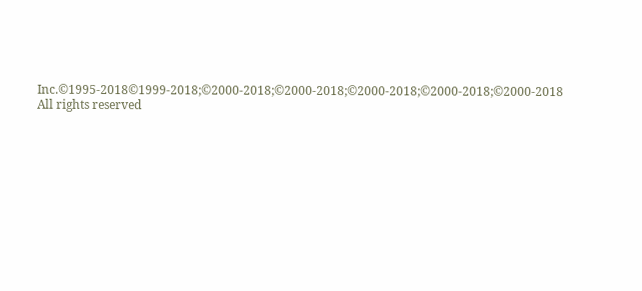Inc.©1995-2018©1999-2018;©2000-2018;©2000-2018;©2000-2018;©2000-2018;©2000-2018
All rights reserved